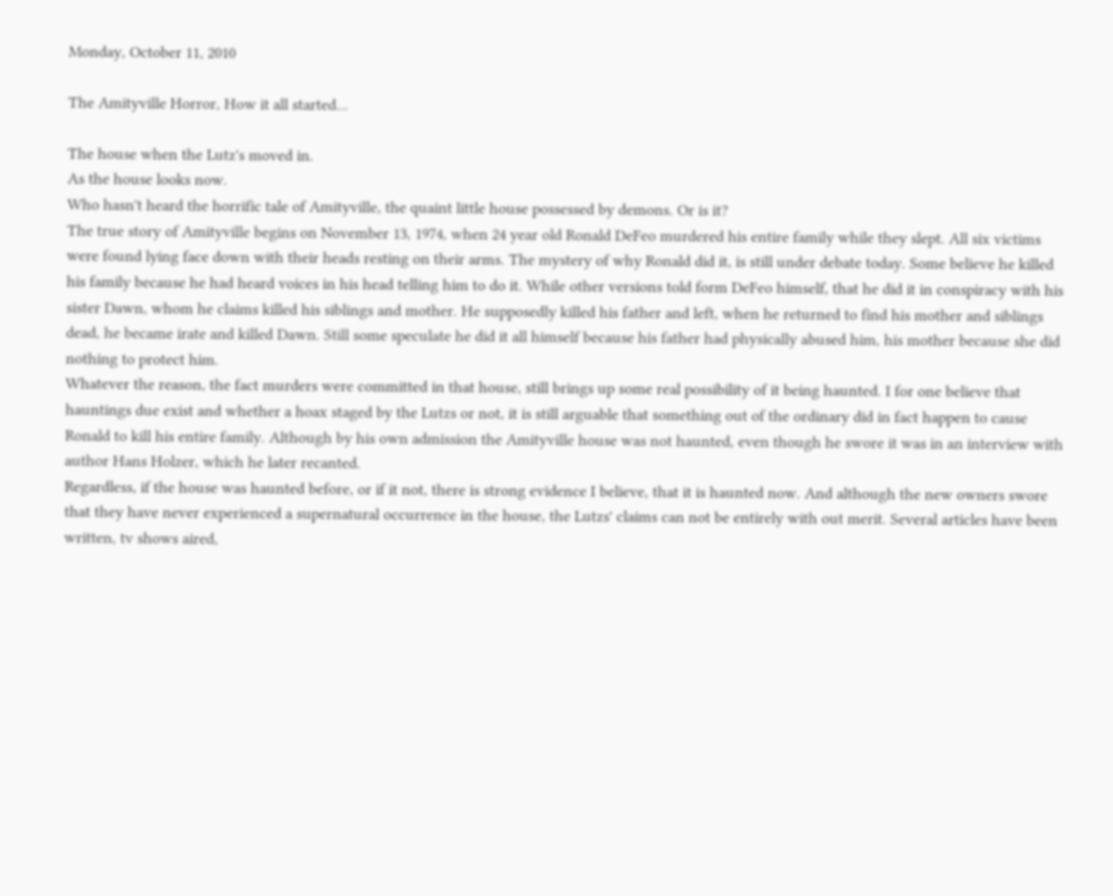Monday, October 11, 2010

The Amityville Horror, How it all started...

The house when the Lutz's moved in.
As the house looks now.
Who hasn't heard the horrific tale of Amityville, the quaint little house possessed by demons. Or is it?
The true story of Amityville begins on November 13, 1974, when 24 year old Ronald DeFeo murdered his entire family while they slept. All six victims were found lying face down with their heads resting on their arms. The mystery of why Ronald did it, is still under debate today. Some believe he killed his family because he had heard voices in his head telling him to do it. While other versions told form DeFeo himself, that he did it in conspiracy with his sister Dawn, whom he claims killed his siblings and mother. He supposedly killed his father and left, when he returned to find his mother and siblings dead, he became irate and killed Dawn. Still some speculate he did it all himself because his father had physically abused him, his mother because she did nothing to protect him.
Whatever the reason, the fact murders were committed in that house, still brings up some real possibility of it being haunted. I for one believe that hauntings due exist and whether a hoax staged by the Lutzs or not, it is still arguable that something out of the ordinary did in fact happen to cause Ronald to kill his entire family. Although by his own admission the Amityville house was not haunted, even though he swore it was in an interview with author Hans Holzer, which he later recanted.
Regardless, if the house was haunted before, or if it not, there is strong evidence I believe, that it is haunted now. And although the new owners swore that they have never experienced a supernatural occurrence in the house, the Lutzs' claims can not be entirely with out merit. Several articles have been written, tv shows aired,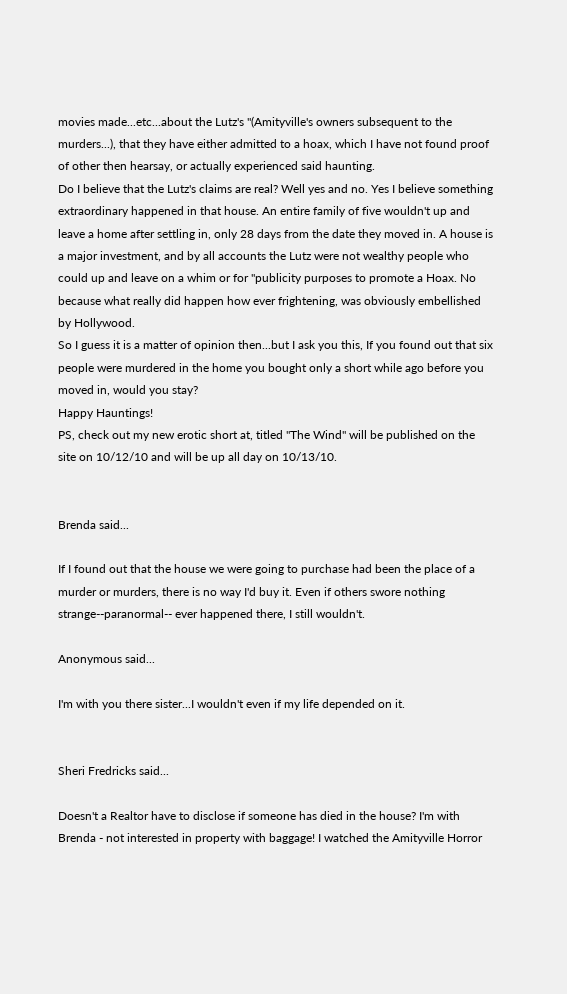movies made...etc...about the Lutz's "(Amityville's owners subsequent to the murders...), that they have either admitted to a hoax, which I have not found proof of other then hearsay, or actually experienced said haunting.
Do I believe that the Lutz's claims are real? Well yes and no. Yes I believe something extraordinary happened in that house. An entire family of five wouldn't up and leave a home after settling in, only 28 days from the date they moved in. A house is a major investment, and by all accounts the Lutz were not wealthy people who could up and leave on a whim or for "publicity purposes to promote a Hoax. No because what really did happen how ever frightening, was obviously embellished by Hollywood.
So I guess it is a matter of opinion then...but I ask you this, If you found out that six people were murdered in the home you bought only a short while ago before you moved in, would you stay?
Happy Hauntings!
PS, check out my new erotic short at, titled "The Wind" will be published on the site on 10/12/10 and will be up all day on 10/13/10.


Brenda said...

If I found out that the house we were going to purchase had been the place of a murder or murders, there is no way I'd buy it. Even if others swore nothing strange--paranormal-- ever happened there, I still wouldn't.

Anonymous said...

I'm with you there sister...I wouldn't even if my life depended on it.


Sheri Fredricks said...

Doesn't a Realtor have to disclose if someone has died in the house? I'm with Brenda - not interested in property with baggage! I watched the Amityville Horror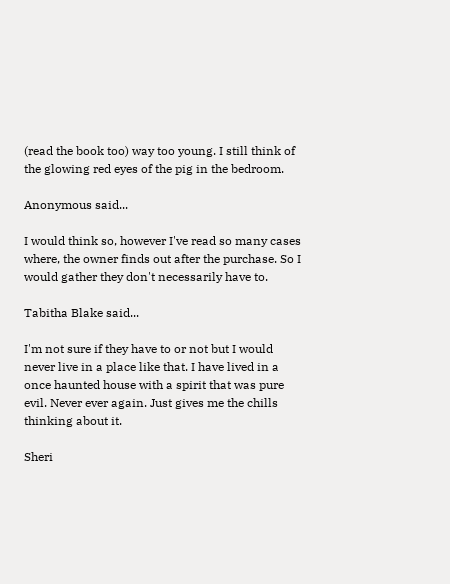(read the book too) way too young. I still think of the glowing red eyes of the pig in the bedroom.

Anonymous said...

I would think so, however I've read so many cases where, the owner finds out after the purchase. So I would gather they don't necessarily have to.

Tabitha Blake said...

I'm not sure if they have to or not but I would never live in a place like that. I have lived in a once haunted house with a spirit that was pure evil. Never ever again. Just gives me the chills thinking about it.

Sheri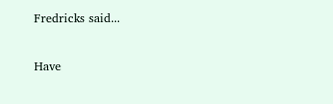Fredricks said...

Have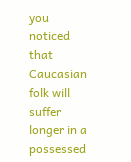you noticed that Caucasian folk will suffer longer in a possessed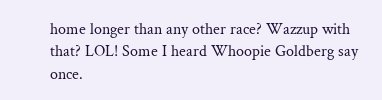home longer than any other race? Wazzup with that? LOL! Some I heard Whoopie Goldberg say once.